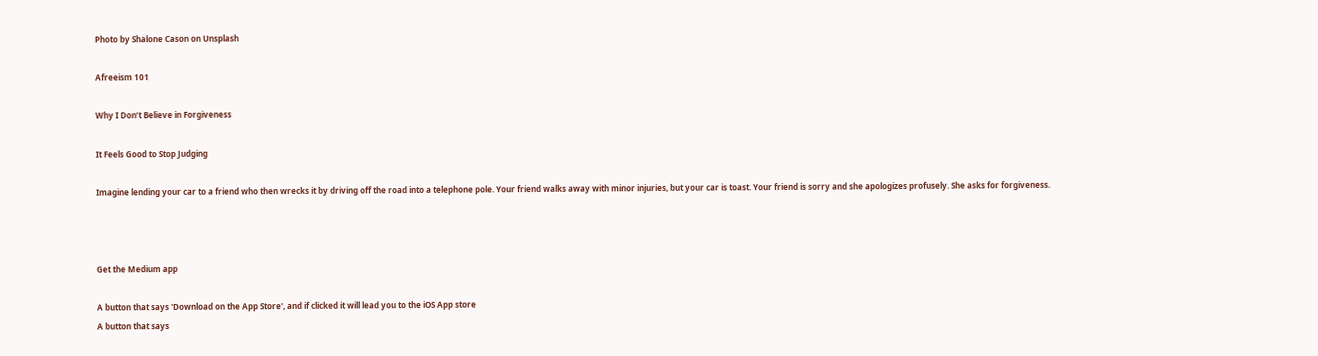Photo by Shalone Cason on Unsplash

Afreeism 101

Why I Don’t Believe in Forgiveness

It Feels Good to Stop Judging

Imagine lending your car to a friend who then wrecks it by driving off the road into a telephone pole. Your friend walks away with minor injuries, but your car is toast. Your friend is sorry and she apologizes profusely. She asks for forgiveness.



Get the Medium app

A button that says 'Download on the App Store', and if clicked it will lead you to the iOS App store
A button that says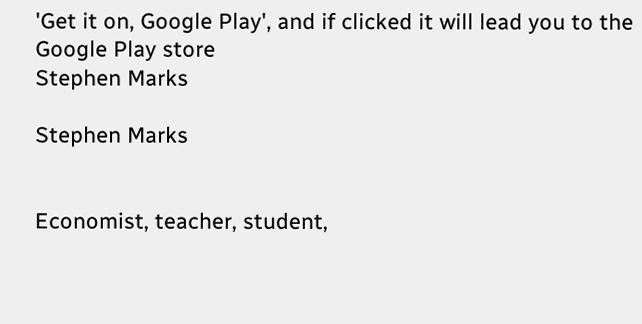'Get it on, Google Play', and if clicked it will lead you to the Google Play store
Stephen Marks

Stephen Marks


Economist, teacher, student,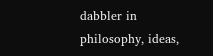dabbler in philosophy, ideas,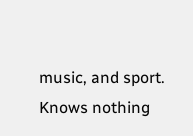music, and sport. Knows nothing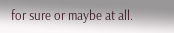for sure or maybe at all.